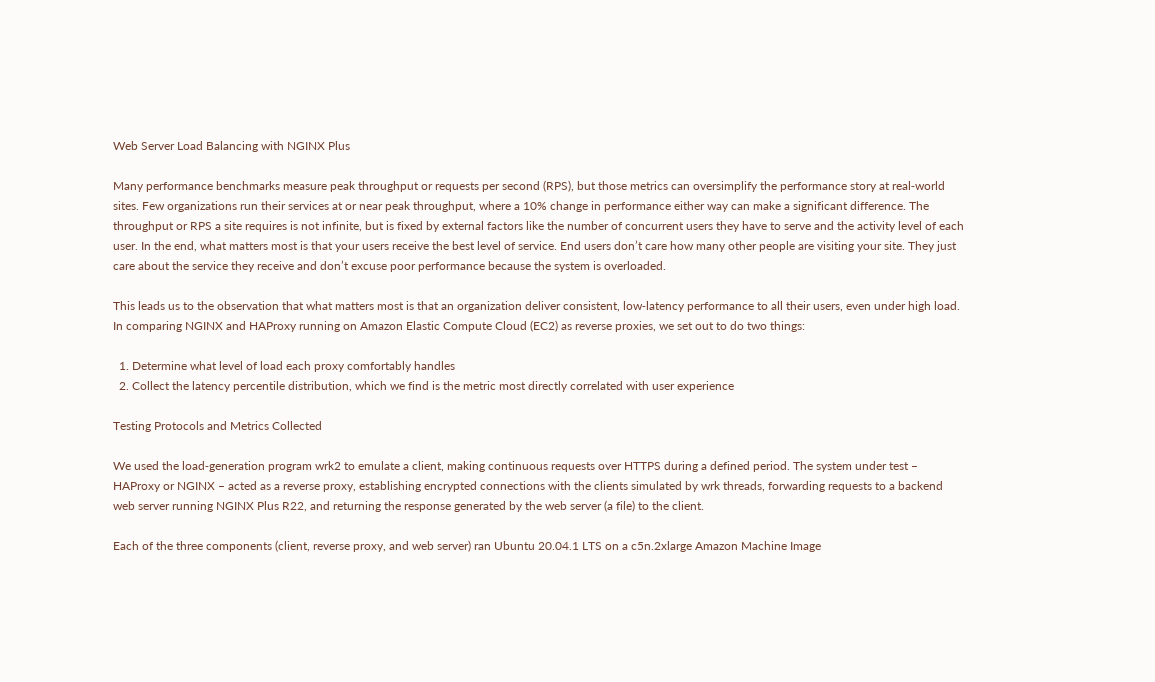Web Server Load Balancing with NGINX Plus

Many performance benchmarks measure peak throughput or requests per second (RPS), but those metrics can oversimplify the performance story at real‑world sites. Few organizations run their services at or near peak throughput, where a 10% change in performance either way can make a significant difference. The throughput or RPS a site requires is not infinite, but is fixed by external factors like the number of concurrent users they have to serve and the activity level of each user. In the end, what matters most is that your users receive the best level of service. End users don’t care how many other people are visiting your site. They just care about the service they receive and don’t excuse poor performance because the system is overloaded.

This leads us to the observation that what matters most is that an organization deliver consistent, low‑latency performance to all their users, even under high load. In comparing NGINX and HAProxy running on Amazon Elastic Compute Cloud (EC2) as reverse proxies, we set out to do two things:

  1. Determine what level of load each proxy comfortably handles
  2. Collect the latency percentile distribution, which we find is the metric most directly correlated with user experience

Testing Protocols and Metrics Collected

We used the load‑generation program wrk2 to emulate a client, making continuous requests over HTTPS during a defined period. The system under test – HAProxy or NGINX – acted as a reverse proxy, establishing encrypted connections with the clients simulated by wrk threads, forwarding requests to a backend web server running NGINX Plus R22, and returning the response generated by the web server (a file) to the client.

Each of the three components (client, reverse proxy, and web server) ran Ubuntu 20.04.1 LTS on a c5n.2xlarge Amazon Machine Image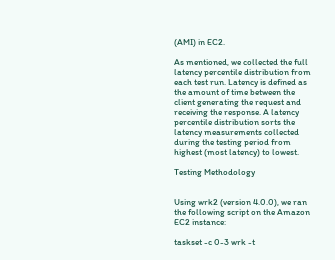(AMI) in EC2.

As mentioned, we collected the full latency percentile distribution from each test run. Latency is defined as the amount of time between the client generating the request and receiving the response. A latency percentile distribution sorts the latency measurements collected during the testing period from highest (most latency) to lowest.

Testing Methodology


Using wrk2 (version 4.0.0), we ran the following script on the Amazon EC2 instance:

taskset -c 0-3 wrk -t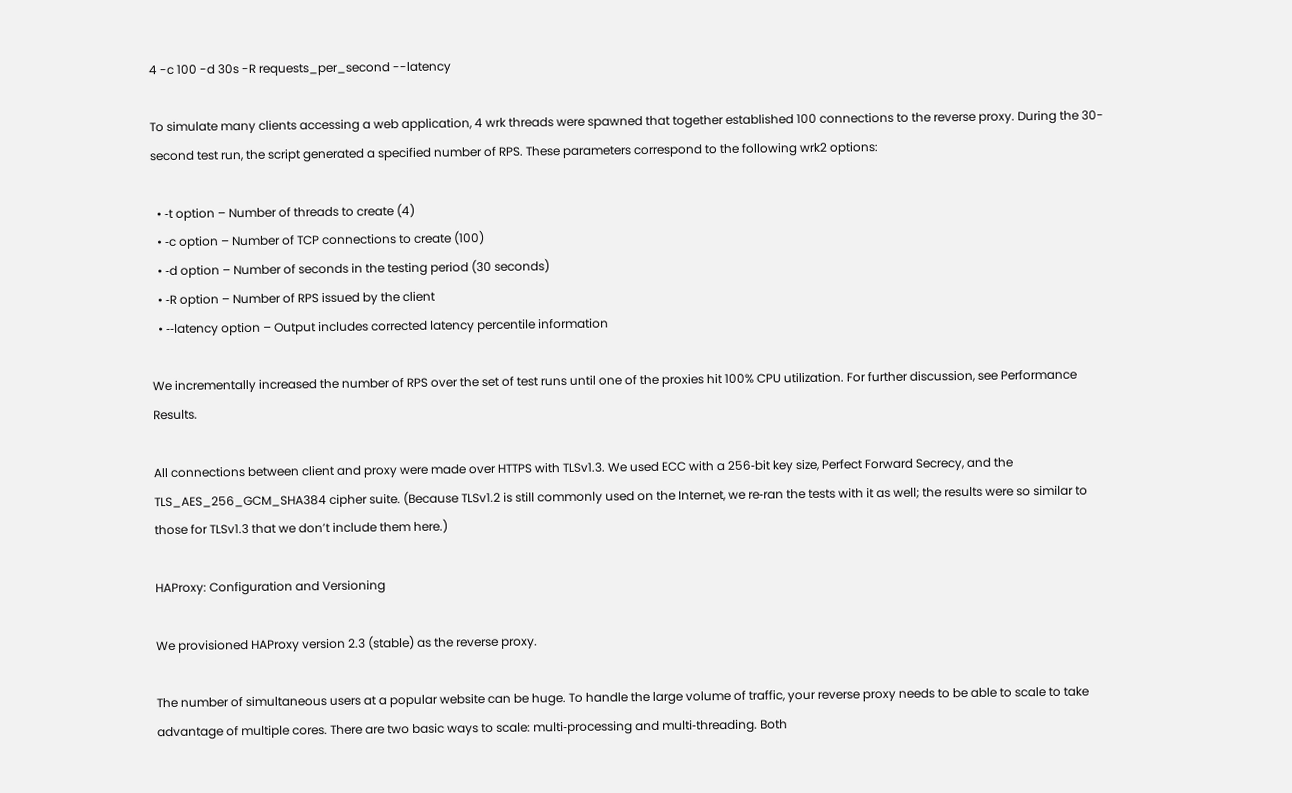4 -c 100 -d 30s -R requests_per_second --latency

To simulate many clients accessing a web application, 4 wrk threads were spawned that together established 100 connections to the reverse proxy. During the 30-second test run, the script generated a specified number of RPS. These parameters correspond to the following wrk2 options:

  • ‑t option – Number of threads to create (4)
  • ‑c option – Number of TCP connections to create (100)
  • ‑d option – Number of seconds in the testing period (30 seconds)
  • ‑R option – Number of RPS issued by the client
  • ‑‑latency option – Output includes corrected latency percentile information

We incrementally increased the number of RPS over the set of test runs until one of the proxies hit 100% CPU utilization. For further discussion, see Performance Results.

All connections between client and proxy were made over HTTPS with TLSv1.3. We used ECC with a 256‑bit key size, Perfect Forward Secrecy, and the TLS_AES_256_GCM_SHA384 cipher suite. (Because TLSv1.2 is still commonly used on the Internet, we re‑ran the tests with it as well; the results were so similar to those for TLSv1.3 that we don’t include them here.)

HAProxy: Configuration and Versioning

We provisioned HAProxy version 2.3 (stable) as the reverse proxy.

The number of simultaneous users at a popular website can be huge. To handle the large volume of traffic, your reverse proxy needs to be able to scale to take advantage of multiple cores. There are two basic ways to scale: multi‑processing and multi‑threading. Both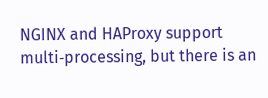NGINX and HAProxy support multi‑processing, but there is an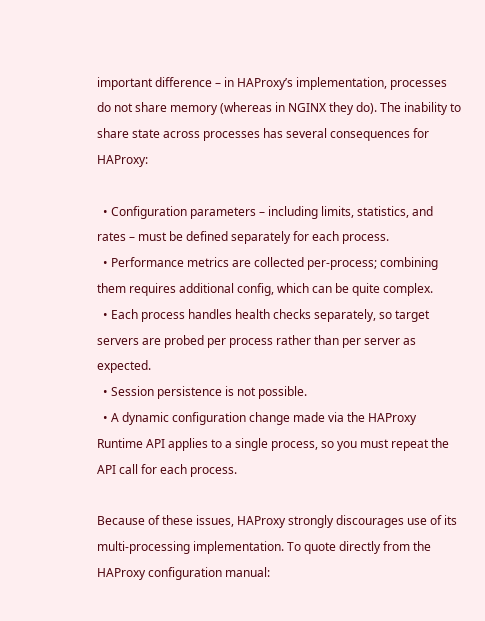important difference – in HAProxy’s implementation, processes do not share memory (whereas in NGINX they do). The inability to share state across processes has several consequences for HAProxy:

  • Configuration parameters – including limits, statistics, and rates – must be defined separately for each process.
  • Performance metrics are collected per‑process; combining them requires additional config, which can be quite complex.
  • Each process handles health checks separately, so target servers are probed per process rather than per server as expected.
  • Session persistence is not possible.
  • A dynamic configuration change made via the HAProxy Runtime API applies to a single process, so you must repeat the API call for each process.

Because of these issues, HAProxy strongly discourages use of its multi‑processing implementation. To quote directly from the HAProxy configuration manual: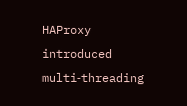HAProxy introduced multi‑threading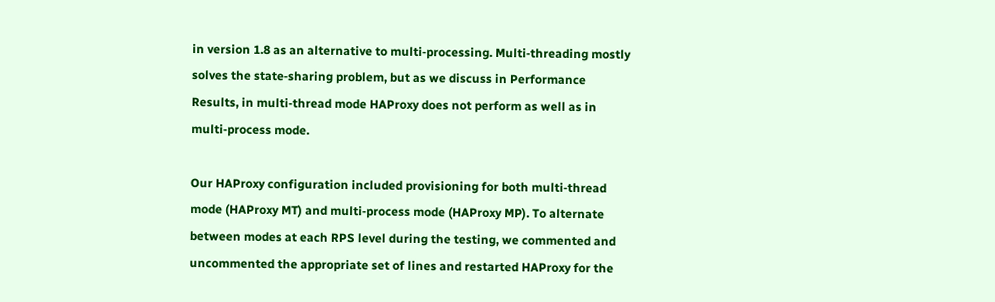in version 1.8 as an alternative to multi‑processing. Multi‑threading mostly solves the state‑sharing problem, but as we discuss in Performance Results, in multi‑thread mode HAProxy does not perform as well as in multi‑process mode.

Our HAProxy configuration included provisioning for both multi‑thread mode (HAProxy MT) and multi‑process mode (HAProxy MP). To alternate between modes at each RPS level during the testing, we commented and uncommented the appropriate set of lines and restarted HAProxy for the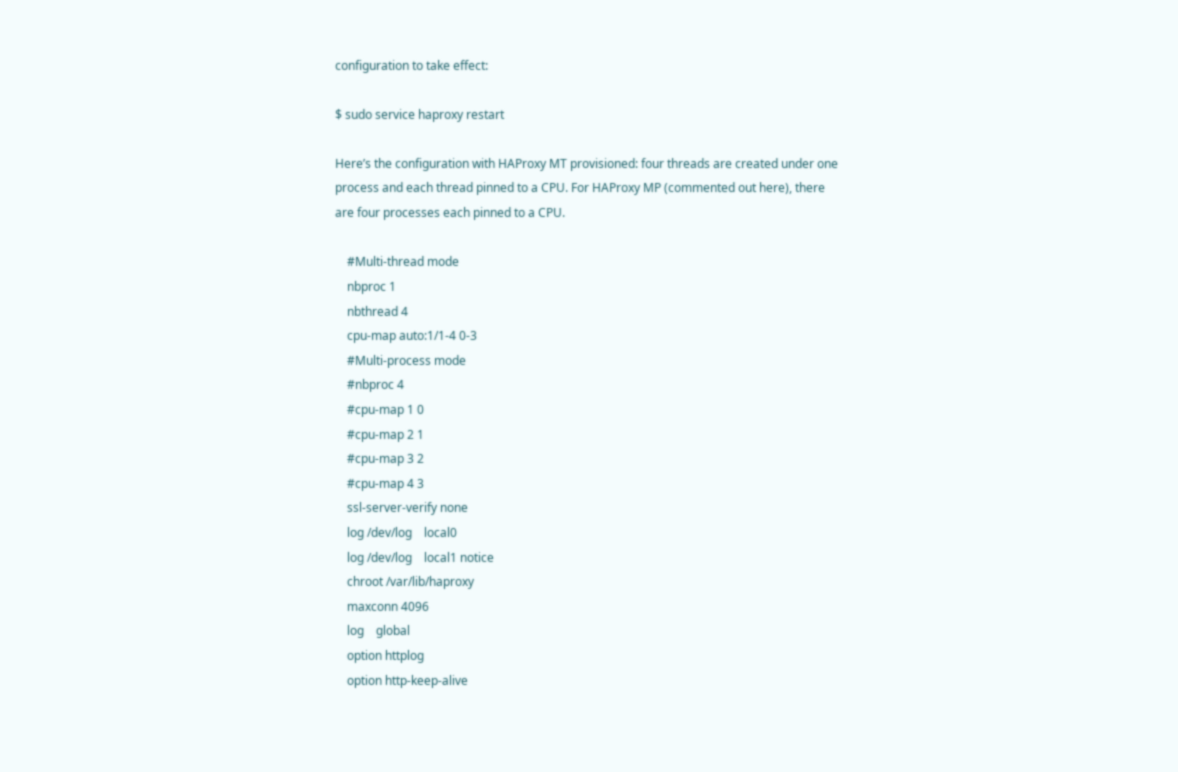configuration to take effect:

$ sudo service haproxy restart

Here’s the configuration with HAProxy MT provisioned: four threads are created under one process and each thread pinned to a CPU. For HAProxy MP (commented out here), there are four processes each pinned to a CPU.

    #Multi-thread mode
    nbproc 1
    nbthread 4
    cpu-map auto:1/1-4 0-3
    #Multi-process mode
    #nbproc 4
    #cpu-map 1 0
    #cpu-map 2 1
    #cpu-map 3 2
    #cpu-map 4 3
    ssl-server-verify none
    log /dev/log    local0
    log /dev/log    local1 notice
    chroot /var/lib/haproxy
    maxconn 4096
    log    global
    option httplog
    option http-keep-alive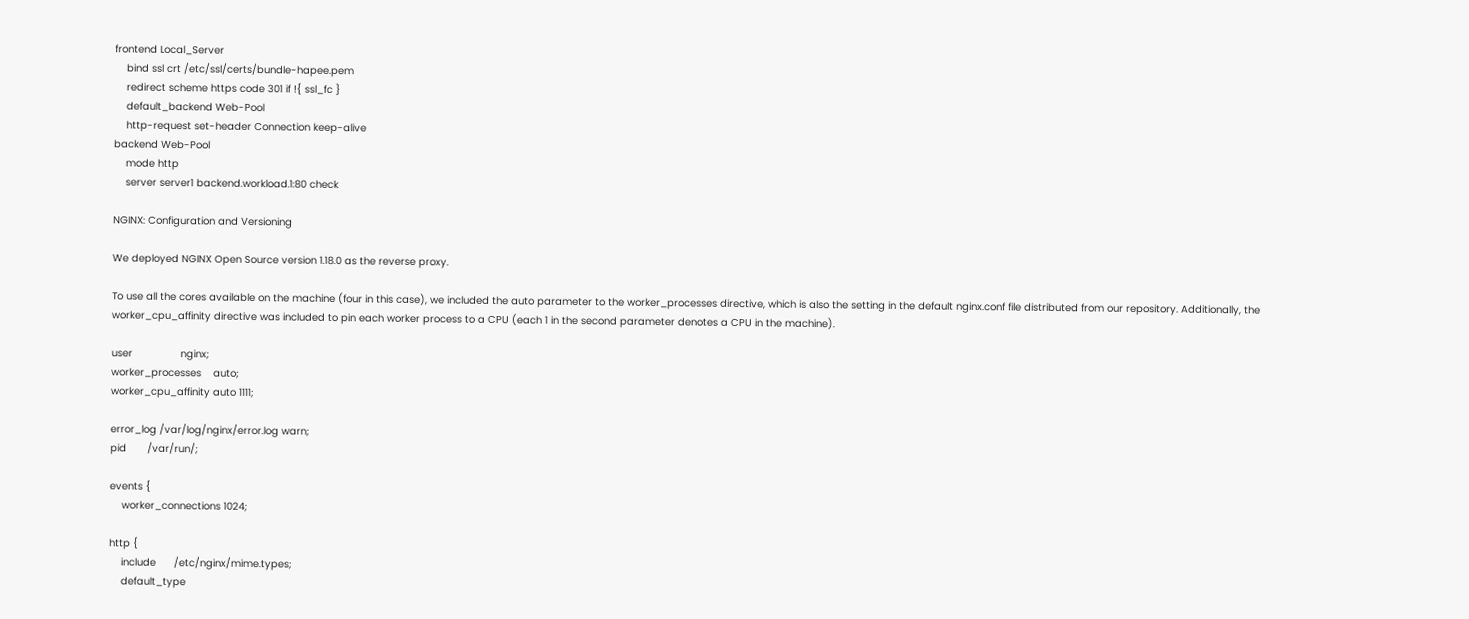frontend Local_Server
    bind ssl crt /etc/ssl/certs/bundle-hapee.pem
    redirect scheme https code 301 if !{ ssl_fc }
    default_backend Web-Pool
    http-request set-header Connection keep-alive
backend Web-Pool
    mode http
    server server1 backend.workload.1:80 check

NGINX: Configuration and Versioning

We deployed NGINX Open Source version 1.18.0 as the reverse proxy.

To use all the cores available on the machine (four in this case), we included the auto parameter to the worker_processes directive, which is also the setting in the default nginx.conf file distributed from our repository. Additionally, the worker_cpu_affinity directive was included to pin each worker process to a CPU (each 1 in the second parameter denotes a CPU in the machine).

user                nginx;
worker_processes    auto;
worker_cpu_affinity auto 1111;

error_log /var/log/nginx/error.log warn;
pid       /var/run/;

events {
    worker_connections 1024;

http {
    include      /etc/nginx/mime.types;
    default_type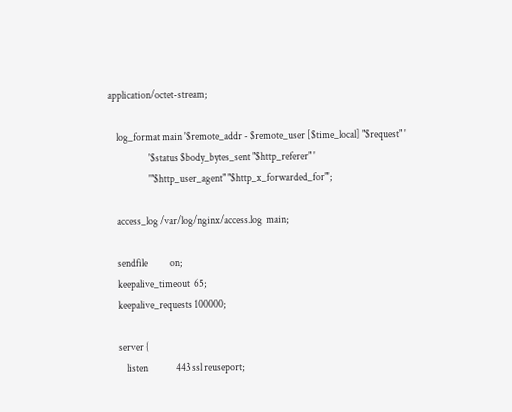application/octet-stream;

    log_format main '$remote_addr - $remote_user [$time_local] "$request" '
                    '$status $body_bytes_sent "$http_referer" '
                    '"$http_user_agent" "$http_x_forwarded_for"';

    access_log /var/log/nginx/access.log  main;

    sendfile           on;
    keepalive_timeout  65;
    keepalive_requests 100000;

    server {
        listen              443 ssl reuseport;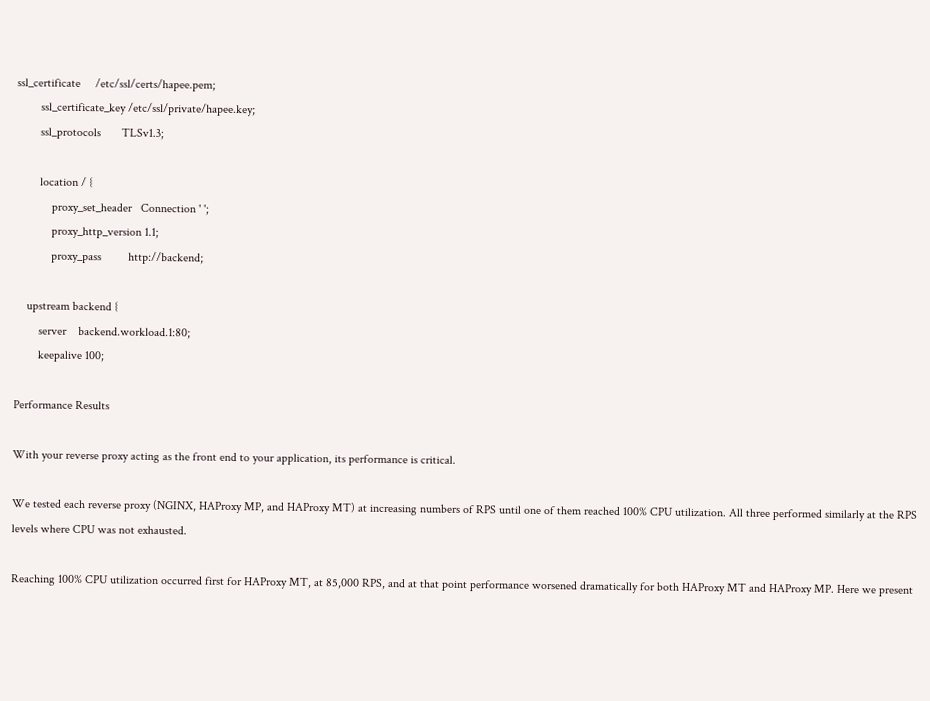ssl_certificate     /etc/ssl/certs/hapee.pem;
        ssl_certificate_key /etc/ssl/private/hapee.key;
        ssl_protocols       TLSv1.3;

        location / {
            proxy_set_header   Connection ' ';
            proxy_http_version 1.1;
            proxy_pass         http://backend;

    upstream backend {
        server    backend.workload.1:80;
        keepalive 100;

Performance Results

With your reverse proxy acting as the front end to your application, its performance is critical.

We tested each reverse proxy (NGINX, HAProxy MP, and HAProxy MT) at increasing numbers of RPS until one of them reached 100% CPU utilization. All three performed similarly at the RPS levels where CPU was not exhausted.

Reaching 100% CPU utilization occurred first for HAProxy MT, at 85,000 RPS, and at that point performance worsened dramatically for both HAProxy MT and HAProxy MP. Here we present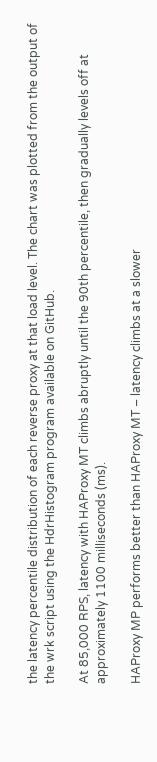the latency percentile distribution of each reverse proxy at that load level. The chart was plotted from the output of the wrk script using the HdrHistogram program available on GitHub.

At 85,000 RPS, latency with HAProxy MT climbs abruptly until the 90th percentile, then gradually levels off at approximately 1100 milliseconds (ms).

HAProxy MP performs better than HAProxy MT – latency climbs at a slower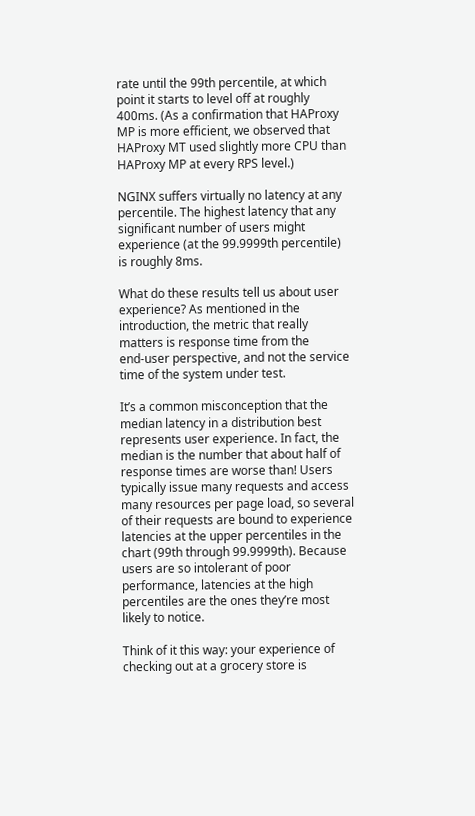rate until the 99th percentile, at which point it starts to level off at roughly 400ms. (As a confirmation that HAProxy MP is more efficient, we observed that HAProxy MT used slightly more CPU than HAProxy MP at every RPS level.)

NGINX suffers virtually no latency at any percentile. The highest latency that any significant number of users might experience (at the 99.9999th percentile) is roughly 8ms.

What do these results tell us about user experience? As mentioned in the introduction, the metric that really matters is response time from the end‑user perspective, and not the service time of the system under test.

It’s a common misconception that the median latency in a distribution best represents user experience. In fact, the median is the number that about half of response times are worse than! Users typically issue many requests and access many resources per page load, so several of their requests are bound to experience latencies at the upper percentiles in the chart (99th through 99.9999th). Because users are so intolerant of poor performance, latencies at the high percentiles are the ones they’re most likely to notice.

Think of it this way: your experience of checking out at a grocery store is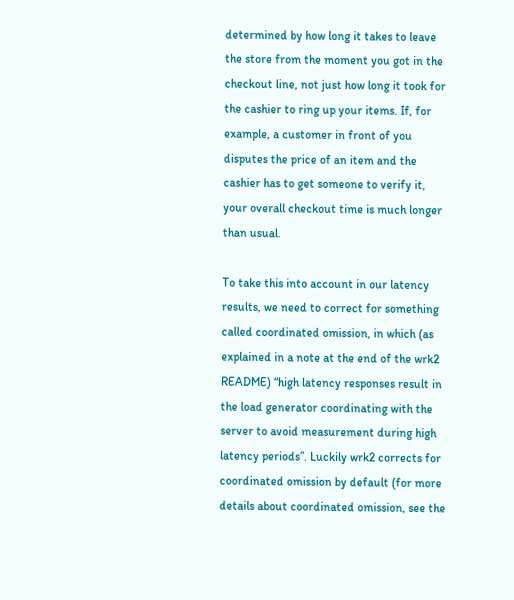determined by how long it takes to leave the store from the moment you got in the checkout line, not just how long it took for the cashier to ring up your items. If, for example, a customer in front of you disputes the price of an item and the cashier has to get someone to verify it, your overall checkout time is much longer than usual.

To take this into account in our latency results, we need to correct for something called coordinated omission, in which (as explained in a note at the end of the wrk2 README) “high latency responses result in the load generator coordinating with the server to avoid measurement during high latency periods”. Luckily wrk2 corrects for coordinated omission by default (for more details about coordinated omission, see the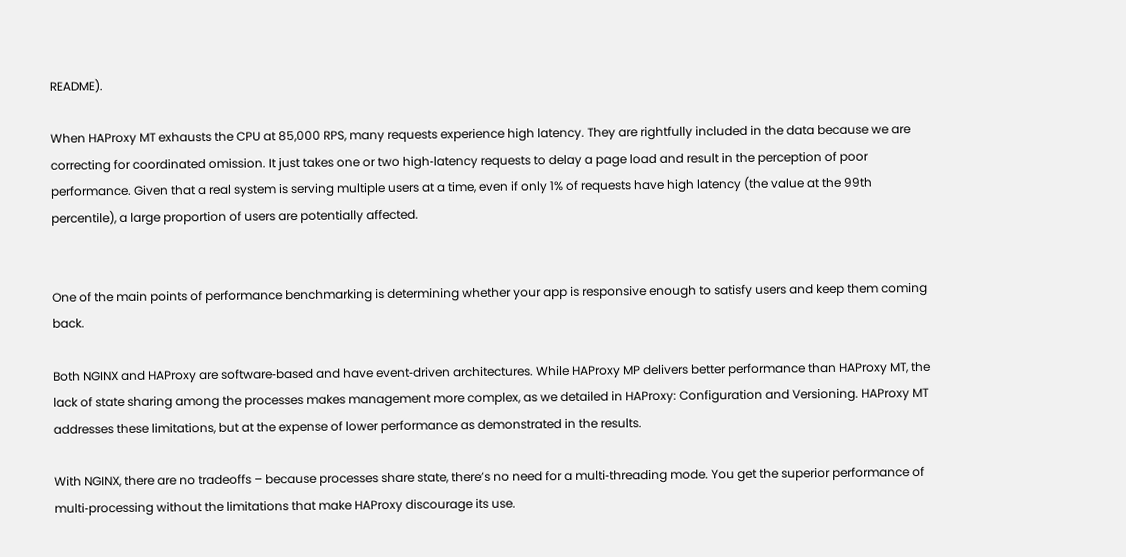README).

When HAProxy MT exhausts the CPU at 85,000 RPS, many requests experience high latency. They are rightfully included in the data because we are correcting for coordinated omission. It just takes one or two high‑latency requests to delay a page load and result in the perception of poor performance. Given that a real system is serving multiple users at a time, even if only 1% of requests have high latency (the value at the 99th percentile), a large proportion of users are potentially affected.


One of the main points of performance benchmarking is determining whether your app is responsive enough to satisfy users and keep them coming back.

Both NGINX and HAProxy are software‑based and have event‑driven architectures. While HAProxy MP delivers better performance than HAProxy MT, the lack of state sharing among the processes makes management more complex, as we detailed in HAProxy: Configuration and Versioning. HAProxy MT addresses these limitations, but at the expense of lower performance as demonstrated in the results.

With NGINX, there are no tradeoffs – because processes share state, there’s no need for a multi‑threading mode. You get the superior performance of multi‑processing without the limitations that make HAProxy discourage its use.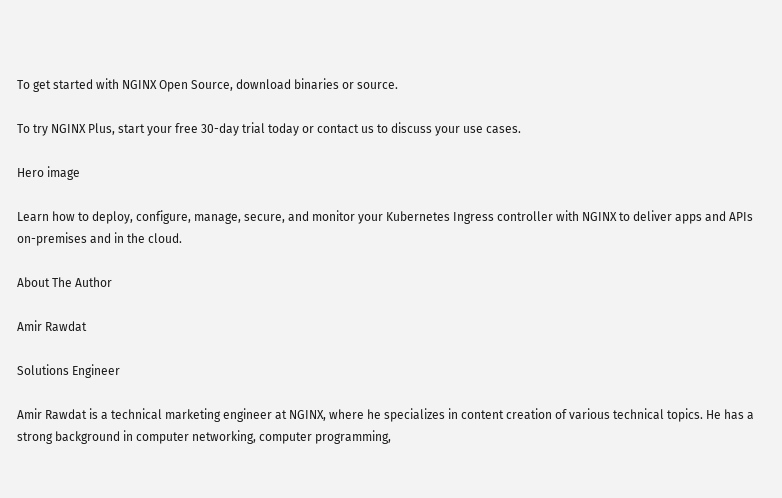To get started with NGINX Open Source, download binaries or source.

To try NGINX Plus, start your free 30-day trial today or contact us to discuss your use cases.

Hero image

Learn how to deploy, configure, manage, secure, and monitor your Kubernetes Ingress controller with NGINX to deliver apps and APIs on-premises and in the cloud.

About The Author

Amir Rawdat

Solutions Engineer

Amir Rawdat is a technical marketing engineer at NGINX, where he specializes in content creation of various technical topics. He has a strong background in computer networking, computer programming,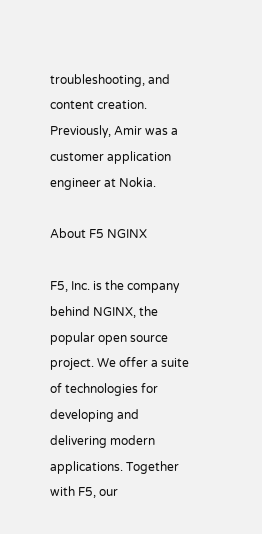troubleshooting, and content creation. Previously, Amir was a customer application engineer at Nokia.

About F5 NGINX

F5, Inc. is the company behind NGINX, the popular open source project. We offer a suite of technologies for developing and delivering modern applications. Together with F5, our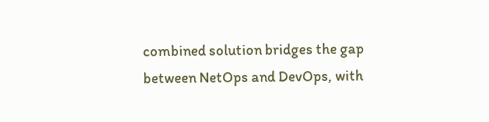combined solution bridges the gap between NetOps and DevOps, with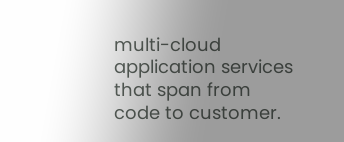multi-cloud application services that span from code to customer.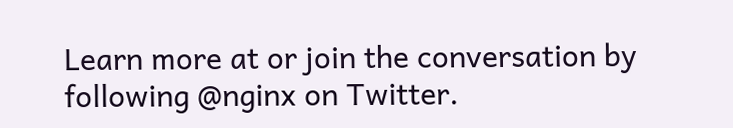Learn more at or join the conversation by following @nginx on Twitter.